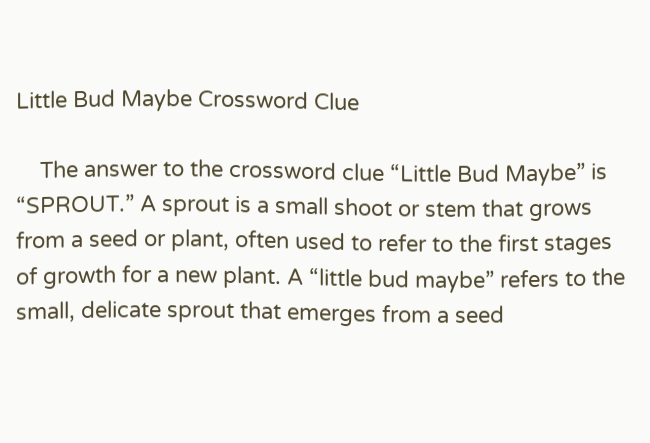Little Bud Maybe Crossword Clue

    The answer to the crossword clue “Little Bud Maybe” is “SPROUT.” A sprout is a small shoot or stem that grows from a seed or plant, often used to refer to the first stages of growth for a new plant. A “little bud maybe” refers to the small, delicate sprout that emerges from a seed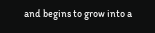and begins to grow into a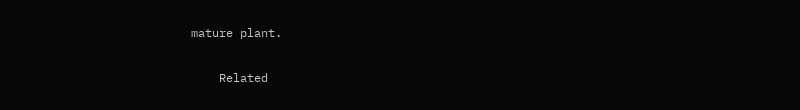mature plant.

    Related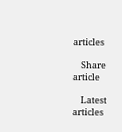articles

    Share article

    Latest articles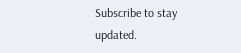Subscribe to stay updated.